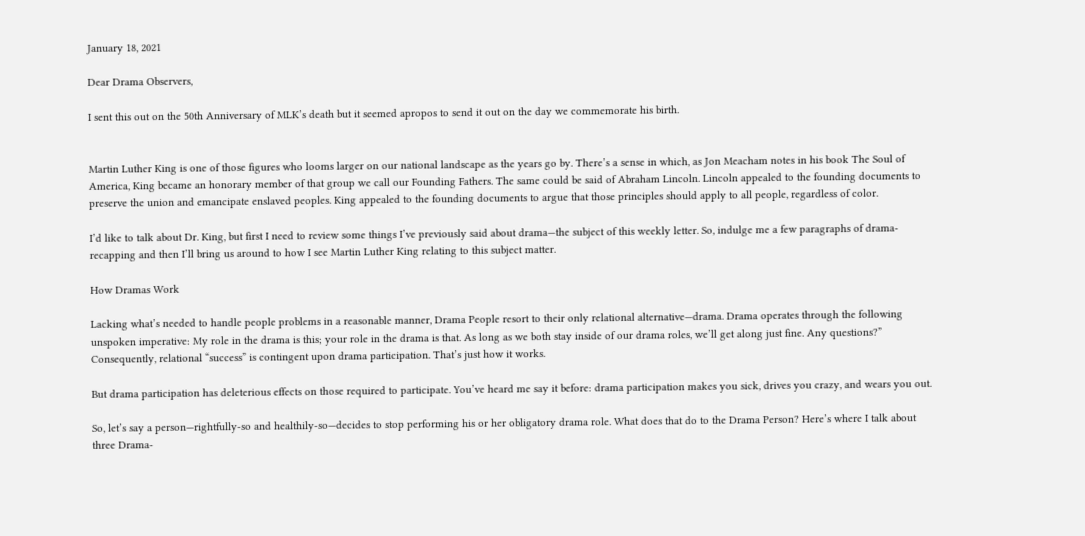January 18, 2021

Dear Drama Observers,

I sent this out on the 50th Anniversary of MLK’s death but it seemed apropos to send it out on the day we commemorate his birth.


Martin Luther King is one of those figures who looms larger on our national landscape as the years go by. There’s a sense in which, as Jon Meacham notes in his book The Soul of America, King became an honorary member of that group we call our Founding Fathers. The same could be said of Abraham Lincoln. Lincoln appealed to the founding documents to preserve the union and emancipate enslaved peoples. King appealed to the founding documents to argue that those principles should apply to all people, regardless of color.

I’d like to talk about Dr. King, but first I need to review some things I’ve previously said about drama—the subject of this weekly letter. So, indulge me a few paragraphs of drama-recapping and then I’ll bring us around to how I see Martin Luther King relating to this subject matter.

How Dramas Work

Lacking what’s needed to handle people problems in a reasonable manner, Drama People resort to their only relational alternative—drama. Drama operates through the following unspoken imperative: My role in the drama is this; your role in the drama is that. As long as we both stay inside of our drama roles, we’ll get along just fine. Any questions?” Consequently, relational “success” is contingent upon drama participation. That’s just how it works.

But drama participation has deleterious effects on those required to participate. You’ve heard me say it before: drama participation makes you sick, drives you crazy, and wears you out.

So, let’s say a person—rightfully-so and healthily-so—decides to stop performing his or her obligatory drama role. What does that do to the Drama Person? Here’s where I talk about three Drama-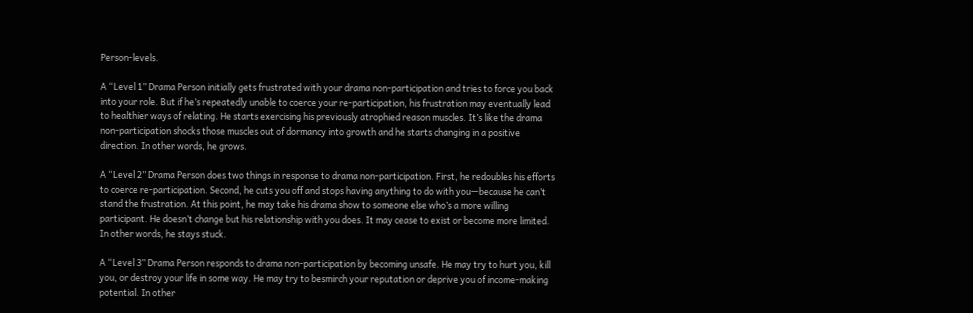Person-levels.

A “Level 1” Drama Person initially gets frustrated with your drama non-participation and tries to force you back into your role. But if he’s repeatedly unable to coerce your re-participation, his frustration may eventually lead to healthier ways of relating. He starts exercising his previously atrophied reason muscles. It’s like the drama non-participation shocks those muscles out of dormancy into growth and he starts changing in a positive direction. In other words, he grows.

A “Level 2” Drama Person does two things in response to drama non-participation. First, he redoubles his efforts to coerce re-participation. Second, he cuts you off and stops having anything to do with you—because he can’t stand the frustration. At this point, he may take his drama show to someone else who’s a more willing participant. He doesn’t change but his relationship with you does. It may cease to exist or become more limited. In other words, he stays stuck.

A “Level 3” Drama Person responds to drama non-participation by becoming unsafe. He may try to hurt you, kill you, or destroy your life in some way. He may try to besmirch your reputation or deprive you of income-making potential. In other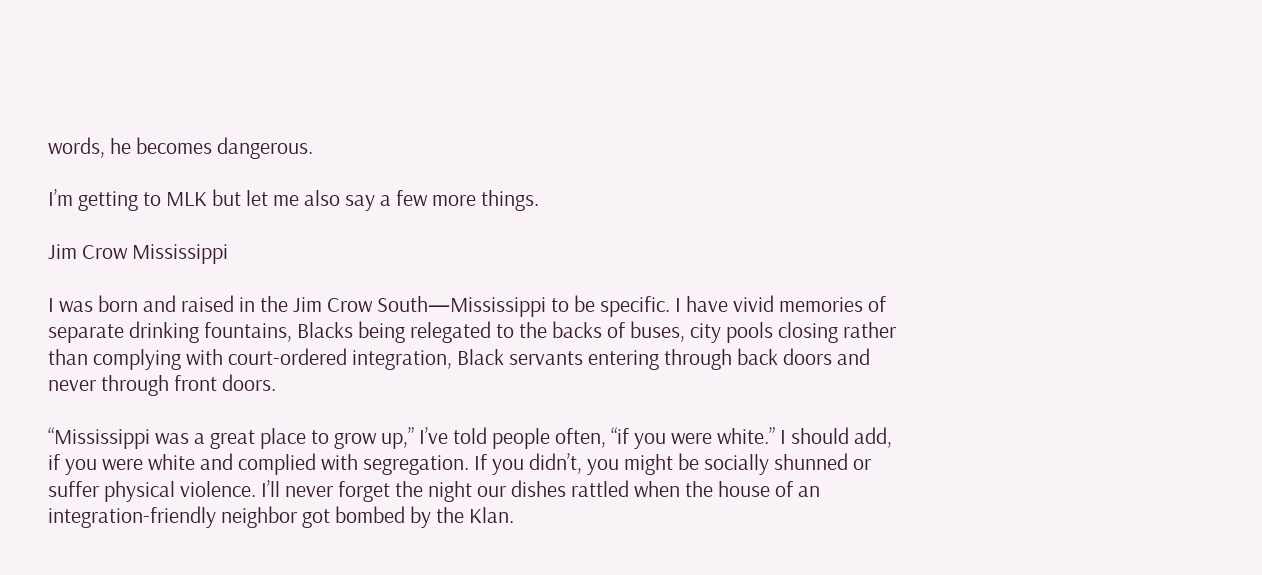words, he becomes dangerous.

I’m getting to MLK but let me also say a few more things.

Jim Crow Mississippi

I was born and raised in the Jim Crow South—Mississippi to be specific. I have vivid memories of separate drinking fountains, Blacks being relegated to the backs of buses, city pools closing rather than complying with court-ordered integration, Black servants entering through back doors and never through front doors.

“Mississippi was a great place to grow up,” I’ve told people often, “if you were white.” I should add, if you were white and complied with segregation. If you didn’t, you might be socially shunned or suffer physical violence. I’ll never forget the night our dishes rattled when the house of an integration-friendly neighbor got bombed by the Klan.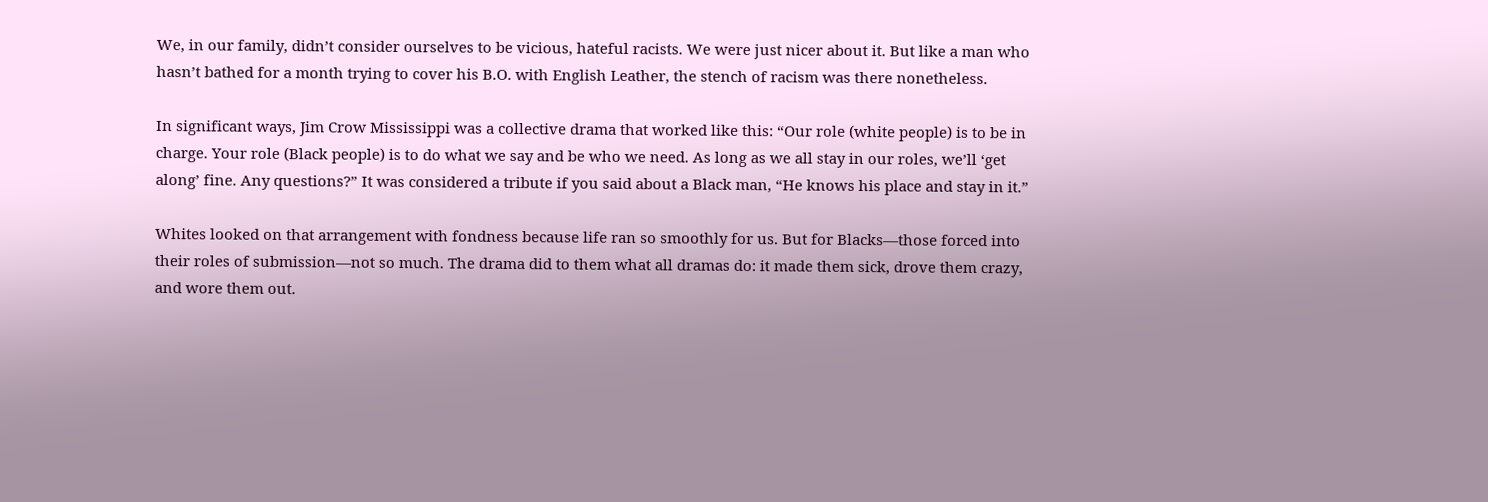We, in our family, didn’t consider ourselves to be vicious, hateful racists. We were just nicer about it. But like a man who hasn’t bathed for a month trying to cover his B.O. with English Leather, the stench of racism was there nonetheless.

In significant ways, Jim Crow Mississippi was a collective drama that worked like this: “Our role (white people) is to be in charge. Your role (Black people) is to do what we say and be who we need. As long as we all stay in our roles, we’ll ‘get along’ fine. Any questions?” It was considered a tribute if you said about a Black man, “He knows his place and stay in it.”

Whites looked on that arrangement with fondness because life ran so smoothly for us. But for Blacks—those forced into their roles of submission—not so much. The drama did to them what all dramas do: it made them sick, drove them crazy, and wore them out.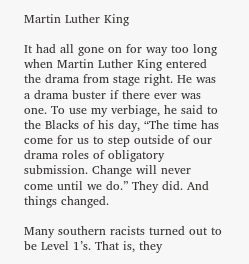Martin Luther King

It had all gone on for way too long when Martin Luther King entered the drama from stage right. He was a drama buster if there ever was one. To use my verbiage, he said to the Blacks of his day, “The time has come for us to step outside of our drama roles of obligatory submission. Change will never come until we do.” They did. And things changed.

Many southern racists turned out to be Level 1’s. That is, they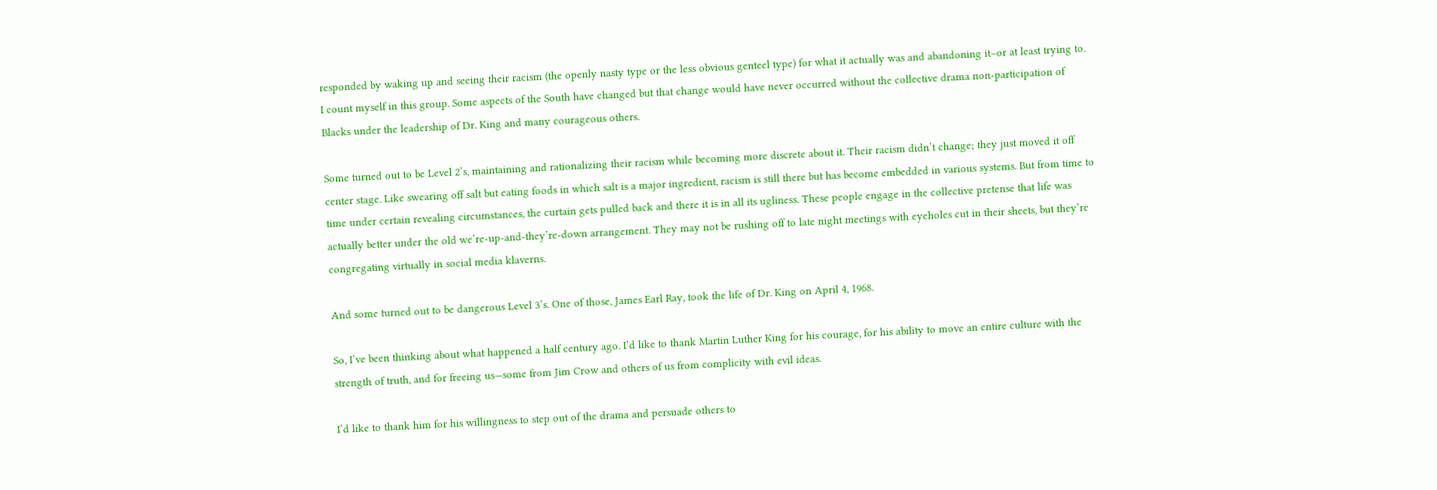responded by waking up and seeing their racism (the openly nasty type or the less obvious genteel type) for what it actually was and abandoning it–or at least trying to. I count myself in this group. Some aspects of the South have changed but that change would have never occurred without the collective drama non-participation of Blacks under the leadership of Dr. King and many courageous others.

Some turned out to be Level 2’s, maintaining and rationalizing their racism while becoming more discrete about it. Their racism didn’t change; they just moved it off center stage. Like swearing off salt but eating foods in which salt is a major ingredient, racism is still there but has become embedded in various systems. But from time to time under certain revealing circumstances, the curtain gets pulled back and there it is in all its ugliness. These people engage in the collective pretense that life was actually better under the old we’re-up-and-they’re-down arrangement. They may not be rushing off to late night meetings with eyeholes cut in their sheets, but they’re congregating virtually in social media klaverns.

And some turned out to be dangerous Level 3’s. One of those, James Earl Ray, took the life of Dr. King on April 4, 1968.

So, I’ve been thinking about what happened a half century ago. I’d like to thank Martin Luther King for his courage, for his ability to move an entire culture with the strength of truth, and for freeing us—some from Jim Crow and others of us from complicity with evil ideas.

I’d like to thank him for his willingness to step out of the drama and persuade others to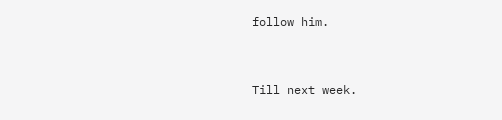follow him.


Till next week.